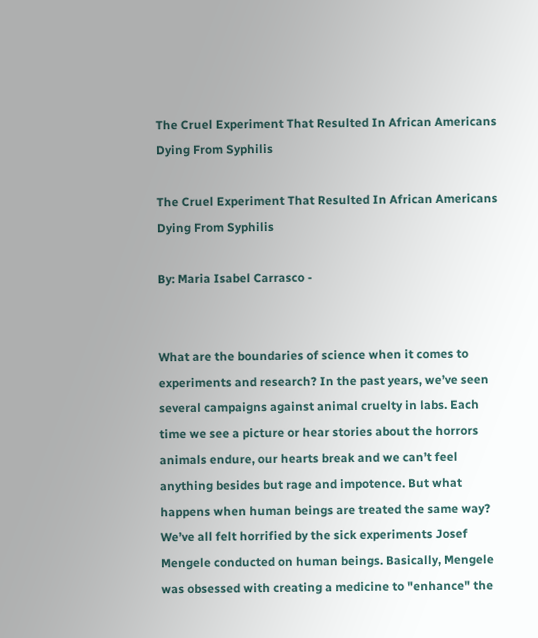The Cruel Experiment That Resulted In African Americans Dying From Syphilis

The Cruel Experiment That Resulted In African Americans Dying From Syphilis

By: Maria Isabel Carrasco -


What are the boundaries of science when it comes to experiments and research? In the past years, we’ve seen several campaigns against animal cruelty in labs. Each time we see a picture or hear stories about the horrors animals endure, our hearts break and we can’t feel anything besides but rage and impotence. But what happens when human beings are treated the same way? We’ve all felt horrified by the sick experiments Josef Mengele conducted on human beings. Basically, Mengele was obsessed with creating a medicine to "enhance" the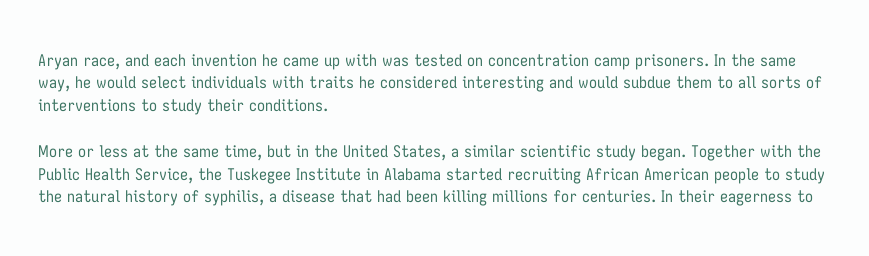Aryan race, and each invention he came up with was tested on concentration camp prisoners. In the same way, he would select individuals with traits he considered interesting and would subdue them to all sorts of interventions to study their conditions.

More or less at the same time, but in the United States, a similar scientific study began. Together with the Public Health Service, the Tuskegee Institute in Alabama started recruiting African American people to study the natural history of syphilis, a disease that had been killing millions for centuries. In their eagerness to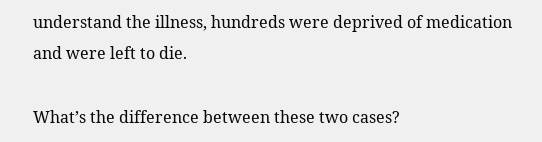understand the illness, hundreds were deprived of medication and were left to die.

What’s the difference between these two cases?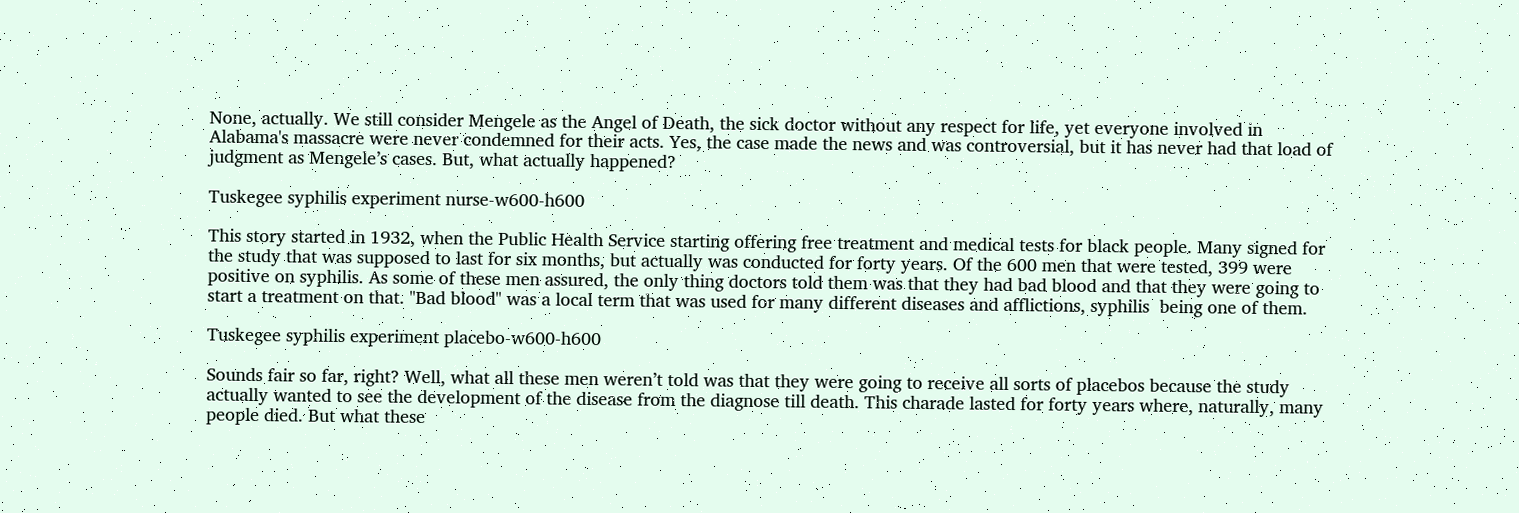None, actually. We still consider Mengele as the Angel of Death, the sick doctor without any respect for life, yet everyone involved in Alabama's massacre were never condemned for their acts. Yes, the case made the news and was controversial, but it has never had that load of judgment as Mengele’s cases. But, what actually happened?

Tuskegee syphilis experiment nurse-w600-h600

This story started in 1932, when the Public Health Service starting offering free treatment and medical tests for black people. Many signed for the study that was supposed to last for six months, but actually was conducted for forty years. Of the 600 men that were tested, 399 were positive on syphilis. As some of these men assured, the only thing doctors told them was that they had bad blood and that they were going to start a treatment on that. "Bad blood" was a local term that was used for many different diseases and afflictions, syphilis  being one of them.

Tuskegee syphilis experiment placebo-w600-h600

Sounds fair so far, right? Well, what all these men weren’t told was that they were going to receive all sorts of placebos because the study actually wanted to see the development of the disease from the diagnose till death. This charade lasted for forty years where, naturally, many people died. But what these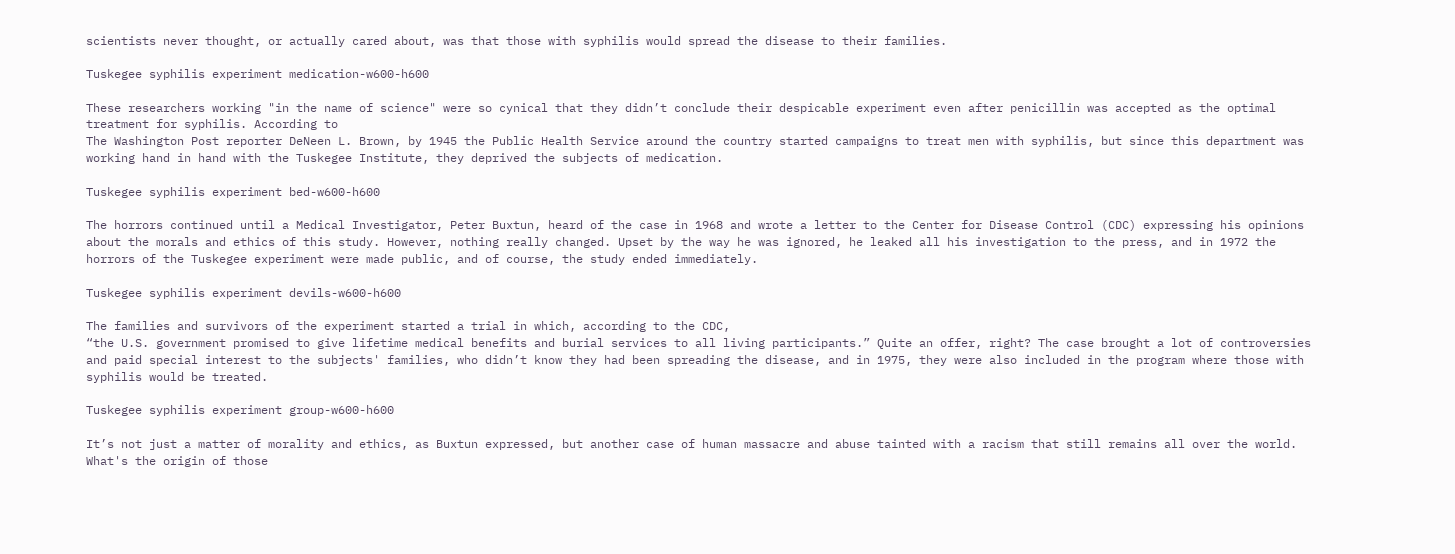scientists never thought, or actually cared about, was that those with syphilis would spread the disease to their families.

Tuskegee syphilis experiment medication-w600-h600

These researchers working "in the name of science" were so cynical that they didn’t conclude their despicable experiment even after penicillin was accepted as the optimal treatment for syphilis. According to
The Washington Post reporter DeNeen L. Brown, by 1945 the Public Health Service around the country started campaigns to treat men with syphilis, but since this department was working hand in hand with the Tuskegee Institute, they deprived the subjects of medication.

Tuskegee syphilis experiment bed-w600-h600

The horrors continued until a Medical Investigator, Peter Buxtun, heard of the case in 1968 and wrote a letter to the Center for Disease Control (CDC) expressing his opinions about the morals and ethics of this study. However, nothing really changed. Upset by the way he was ignored, he leaked all his investigation to the press, and in 1972 the horrors of the Tuskegee experiment were made public, and of course, the study ended immediately.

Tuskegee syphilis experiment devils-w600-h600

The families and survivors of the experiment started a trial in which, according to the CDC,
“the U.S. government promised to give lifetime medical benefits and burial services to all living participants.” Quite an offer, right? The case brought a lot of controversies and paid special interest to the subjects' families, who didn’t know they had been spreading the disease, and in 1975, they were also included in the program where those with syphilis would be treated.

Tuskegee syphilis experiment group-w600-h600

It’s not just a matter of morality and ethics, as Buxtun expressed, but another case of human massacre and abuse tainted with a racism that still remains all over the world. What's the origin of those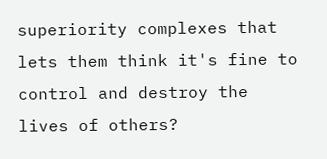superiority complexes that lets them think it's fine to control and destroy the lives of others?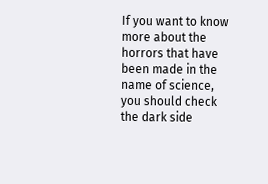If you want to know more about the horrors that have been made in the name of science, you should check the dark side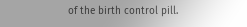of the birth control pill.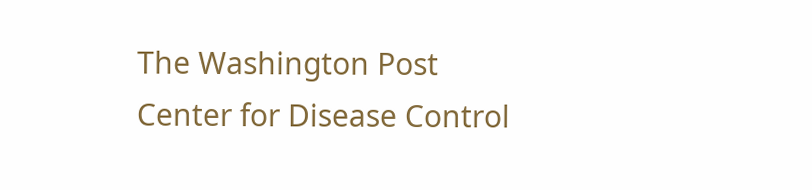The Washington Post
Center for Disease Control